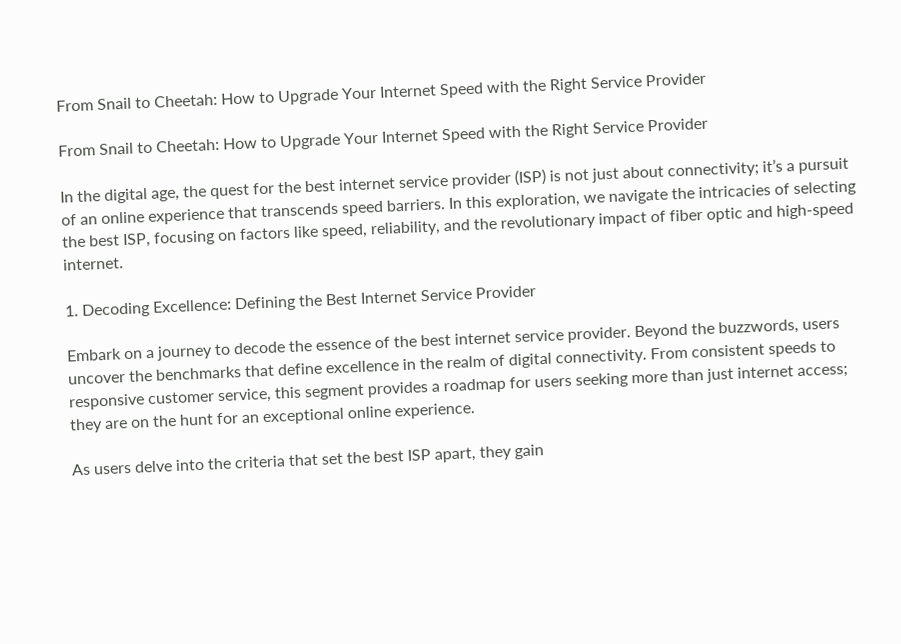From Snail to Cheetah: How to Upgrade Your Internet Speed with the Right Service Provider

From Snail to Cheetah: How to Upgrade Your Internet Speed with the Right Service Provider

In the digital age, the quest for the best internet service provider (ISP) is not just about connectivity; it’s a pursuit of an online experience that transcends speed barriers. In this exploration, we navigate the intricacies of selecting the best ISP, focusing on factors like speed, reliability, and the revolutionary impact of fiber optic and high-speed internet.

1. Decoding Excellence: Defining the Best Internet Service Provider

Embark on a journey to decode the essence of the best internet service provider. Beyond the buzzwords, users uncover the benchmarks that define excellence in the realm of digital connectivity. From consistent speeds to responsive customer service, this segment provides a roadmap for users seeking more than just internet access; they are on the hunt for an exceptional online experience.

As users delve into the criteria that set the best ISP apart, they gain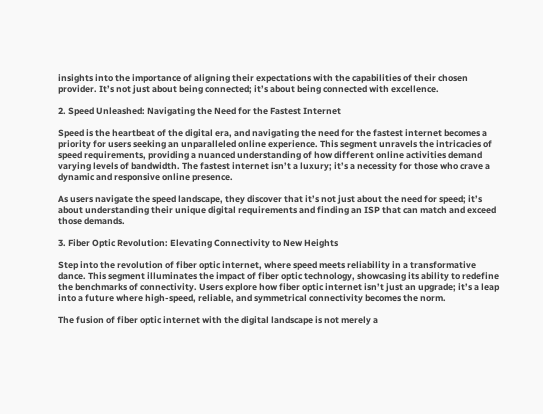insights into the importance of aligning their expectations with the capabilities of their chosen provider. It’s not just about being connected; it’s about being connected with excellence.

2. Speed Unleashed: Navigating the Need for the Fastest Internet

Speed is the heartbeat of the digital era, and navigating the need for the fastest internet becomes a priority for users seeking an unparalleled online experience. This segment unravels the intricacies of speed requirements, providing a nuanced understanding of how different online activities demand varying levels of bandwidth. The fastest internet isn’t a luxury; it’s a necessity for those who crave a dynamic and responsive online presence.

As users navigate the speed landscape, they discover that it’s not just about the need for speed; it’s about understanding their unique digital requirements and finding an ISP that can match and exceed those demands.

3. Fiber Optic Revolution: Elevating Connectivity to New Heights

Step into the revolution of fiber optic internet, where speed meets reliability in a transformative dance. This segment illuminates the impact of fiber optic technology, showcasing its ability to redefine the benchmarks of connectivity. Users explore how fiber optic internet isn’t just an upgrade; it’s a leap into a future where high-speed, reliable, and symmetrical connectivity becomes the norm.

The fusion of fiber optic internet with the digital landscape is not merely a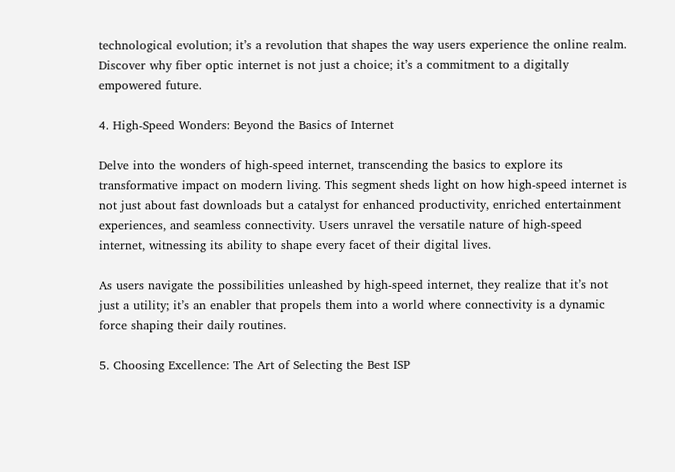technological evolution; it’s a revolution that shapes the way users experience the online realm. Discover why fiber optic internet is not just a choice; it’s a commitment to a digitally empowered future.

4. High-Speed Wonders: Beyond the Basics of Internet

Delve into the wonders of high-speed internet, transcending the basics to explore its transformative impact on modern living. This segment sheds light on how high-speed internet is not just about fast downloads but a catalyst for enhanced productivity, enriched entertainment experiences, and seamless connectivity. Users unravel the versatile nature of high-speed internet, witnessing its ability to shape every facet of their digital lives.

As users navigate the possibilities unleashed by high-speed internet, they realize that it’s not just a utility; it’s an enabler that propels them into a world where connectivity is a dynamic force shaping their daily routines.

5. Choosing Excellence: The Art of Selecting the Best ISP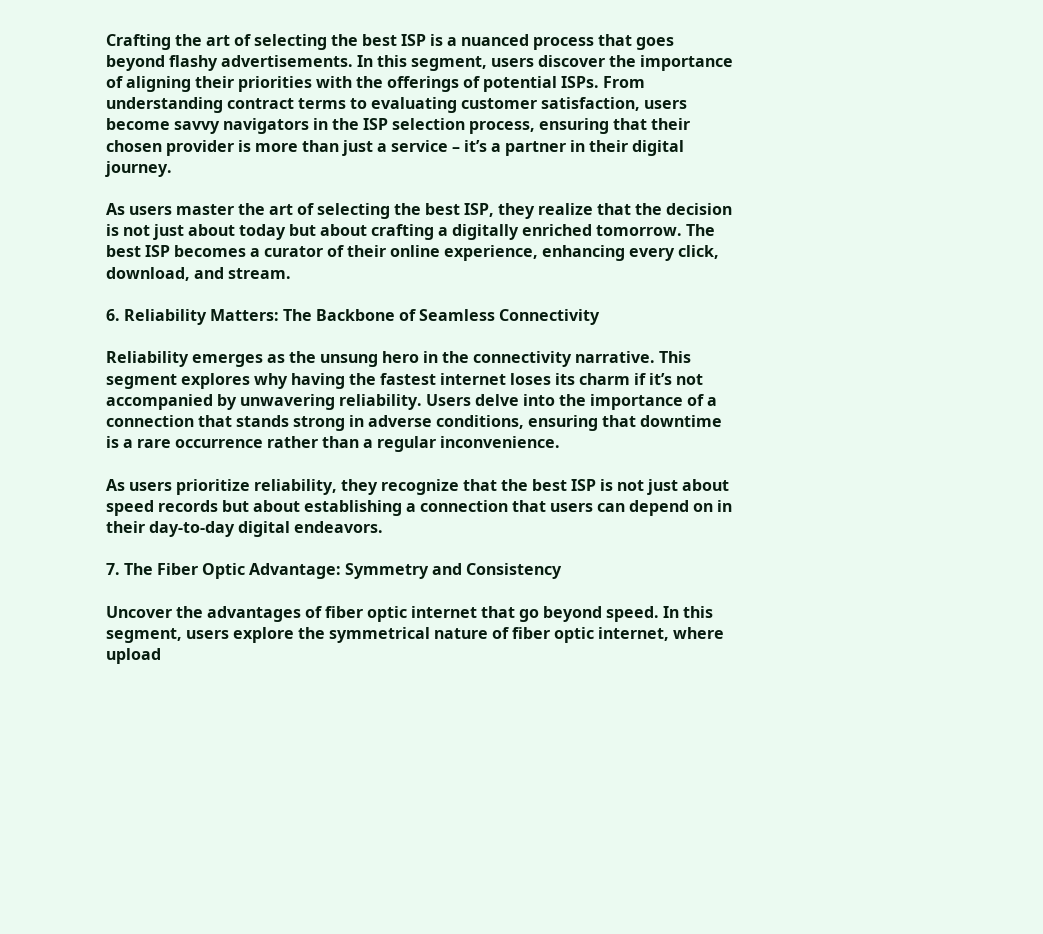Crafting the art of selecting the best ISP is a nuanced process that goes beyond flashy advertisements. In this segment, users discover the importance of aligning their priorities with the offerings of potential ISPs. From understanding contract terms to evaluating customer satisfaction, users become savvy navigators in the ISP selection process, ensuring that their chosen provider is more than just a service – it’s a partner in their digital journey.

As users master the art of selecting the best ISP, they realize that the decision is not just about today but about crafting a digitally enriched tomorrow. The best ISP becomes a curator of their online experience, enhancing every click, download, and stream.

6. Reliability Matters: The Backbone of Seamless Connectivity

Reliability emerges as the unsung hero in the connectivity narrative. This segment explores why having the fastest internet loses its charm if it’s not accompanied by unwavering reliability. Users delve into the importance of a connection that stands strong in adverse conditions, ensuring that downtime is a rare occurrence rather than a regular inconvenience.

As users prioritize reliability, they recognize that the best ISP is not just about speed records but about establishing a connection that users can depend on in their day-to-day digital endeavors.

7. The Fiber Optic Advantage: Symmetry and Consistency

Uncover the advantages of fiber optic internet that go beyond speed. In this segment, users explore the symmetrical nature of fiber optic internet, where upload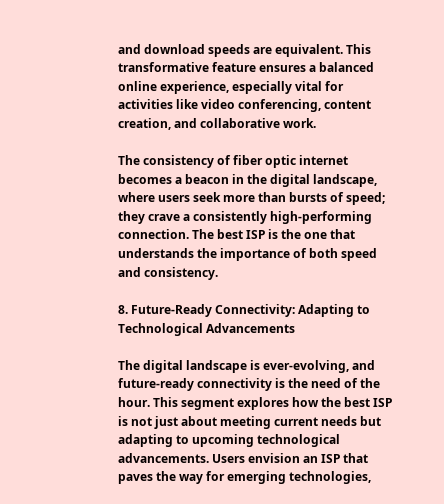and download speeds are equivalent. This transformative feature ensures a balanced online experience, especially vital for activities like video conferencing, content creation, and collaborative work.

The consistency of fiber optic internet becomes a beacon in the digital landscape, where users seek more than bursts of speed; they crave a consistently high-performing connection. The best ISP is the one that understands the importance of both speed and consistency.

8. Future-Ready Connectivity: Adapting to Technological Advancements

The digital landscape is ever-evolving, and future-ready connectivity is the need of the hour. This segment explores how the best ISP is not just about meeting current needs but adapting to upcoming technological advancements. Users envision an ISP that paves the way for emerging technologies,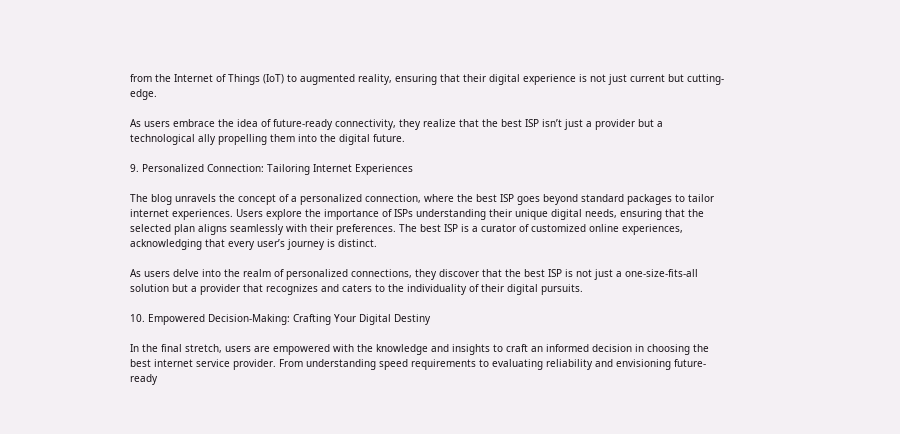from the Internet of Things (IoT) to augmented reality, ensuring that their digital experience is not just current but cutting-edge.

As users embrace the idea of future-ready connectivity, they realize that the best ISP isn’t just a provider but a technological ally propelling them into the digital future.

9. Personalized Connection: Tailoring Internet Experiences

The blog unravels the concept of a personalized connection, where the best ISP goes beyond standard packages to tailor internet experiences. Users explore the importance of ISPs understanding their unique digital needs, ensuring that the selected plan aligns seamlessly with their preferences. The best ISP is a curator of customized online experiences, acknowledging that every user’s journey is distinct.

As users delve into the realm of personalized connections, they discover that the best ISP is not just a one-size-fits-all solution but a provider that recognizes and caters to the individuality of their digital pursuits.

10. Empowered Decision-Making: Crafting Your Digital Destiny

In the final stretch, users are empowered with the knowledge and insights to craft an informed decision in choosing the best internet service provider. From understanding speed requirements to evaluating reliability and envisioning future-ready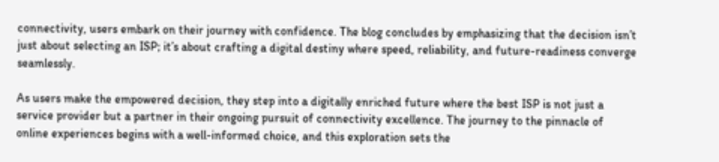connectivity, users embark on their journey with confidence. The blog concludes by emphasizing that the decision isn’t just about selecting an ISP; it’s about crafting a digital destiny where speed, reliability, and future-readiness converge seamlessly.

As users make the empowered decision, they step into a digitally enriched future where the best ISP is not just a service provider but a partner in their ongoing pursuit of connectivity excellence. The journey to the pinnacle of online experiences begins with a well-informed choice, and this exploration sets the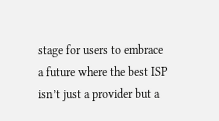stage for users to embrace a future where the best ISP isn’t just a provider but a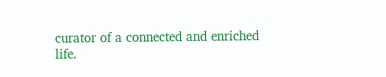curator of a connected and enriched life.